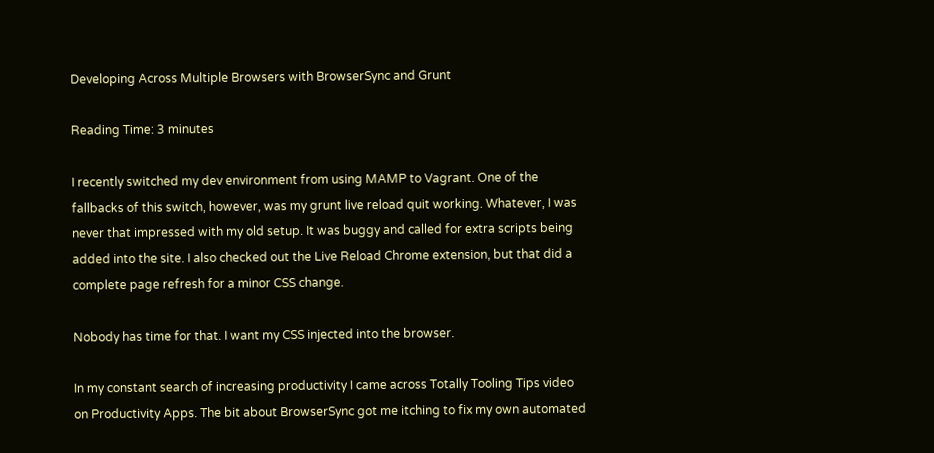Developing Across Multiple Browsers with BrowserSync and Grunt

Reading Time: 3 minutes

I recently switched my dev environment from using MAMP to Vagrant. One of the fallbacks of this switch, however, was my grunt live reload quit working. Whatever, I was never that impressed with my old setup. It was buggy and called for extra scripts being added into the site. I also checked out the Live Reload Chrome extension, but that did a complete page refresh for a minor CSS change.

Nobody has time for that. I want my CSS injected into the browser.

In my constant search of increasing productivity I came across Totally Tooling Tips video on Productivity Apps. The bit about BrowserSync got me itching to fix my own automated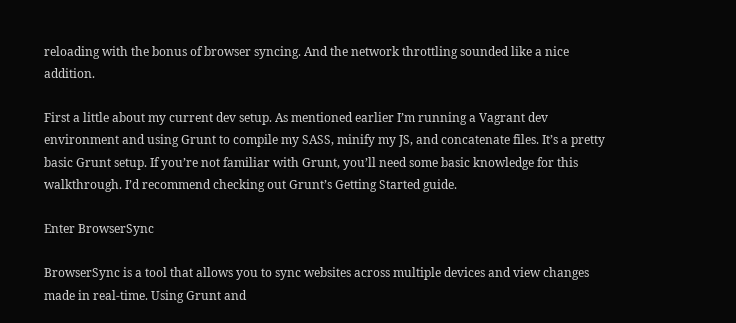reloading with the bonus of browser syncing. And the network throttling sounded like a nice addition.

First a little about my current dev setup. As mentioned earlier I’m running a Vagrant dev environment and using Grunt to compile my SASS, minify my JS, and concatenate files. It’s a pretty basic Grunt setup. If you’re not familiar with Grunt, you’ll need some basic knowledge for this walkthrough. I’d recommend checking out Grunt’s Getting Started guide.

Enter BrowserSync

BrowserSync is a tool that allows you to sync websites across multiple devices and view changes made in real-time. Using Grunt and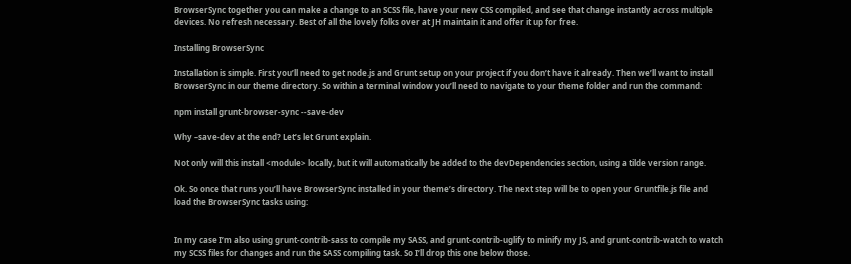BrowserSync together you can make a change to an SCSS file, have your new CSS compiled, and see that change instantly across multiple devices. No refresh necessary. Best of all the lovely folks over at JH maintain it and offer it up for free.

Installing BrowserSync

Installation is simple. First you’ll need to get node.js and Grunt setup on your project if you don’t have it already. Then we’ll want to install BrowserSync in our theme directory. So within a terminal window you’ll need to navigate to your theme folder and run the command:

npm install grunt-browser-sync --save-dev

Why –save-dev at the end? Let’s let Grunt explain.

Not only will this install <module> locally, but it will automatically be added to the devDependencies section, using a tilde version range.

Ok. So once that runs you’ll have BrowserSync installed in your theme’s directory. The next step will be to open your Gruntfile.js file and load the BrowserSync tasks using:


In my case I’m also using grunt-contrib-sass to compile my SASS, and grunt-contrib-uglify to minify my JS, and grunt-contrib-watch to watch my SCSS files for changes and run the SASS compiling task. So I’ll drop this one below those.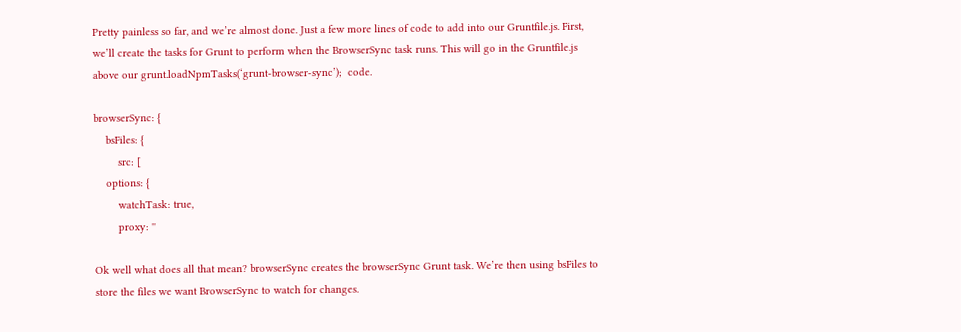Pretty painless so far, and we’re almost done. Just a few more lines of code to add into our Gruntfile.js. First, we’ll create the tasks for Grunt to perform when the BrowserSync task runs. This will go in the Gruntfile.js above our grunt.loadNpmTasks(‘grunt-browser-sync’);  code.

browserSync: {
    bsFiles: {
        src: [
    options: {
        watchTask: true,
        proxy: ''

Ok well what does all that mean? browserSync creates the browserSync Grunt task. We’re then using bsFiles to store the files we want BrowserSync to watch for changes.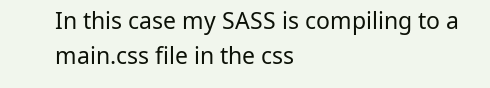In this case my SASS is compiling to a main.css file in the css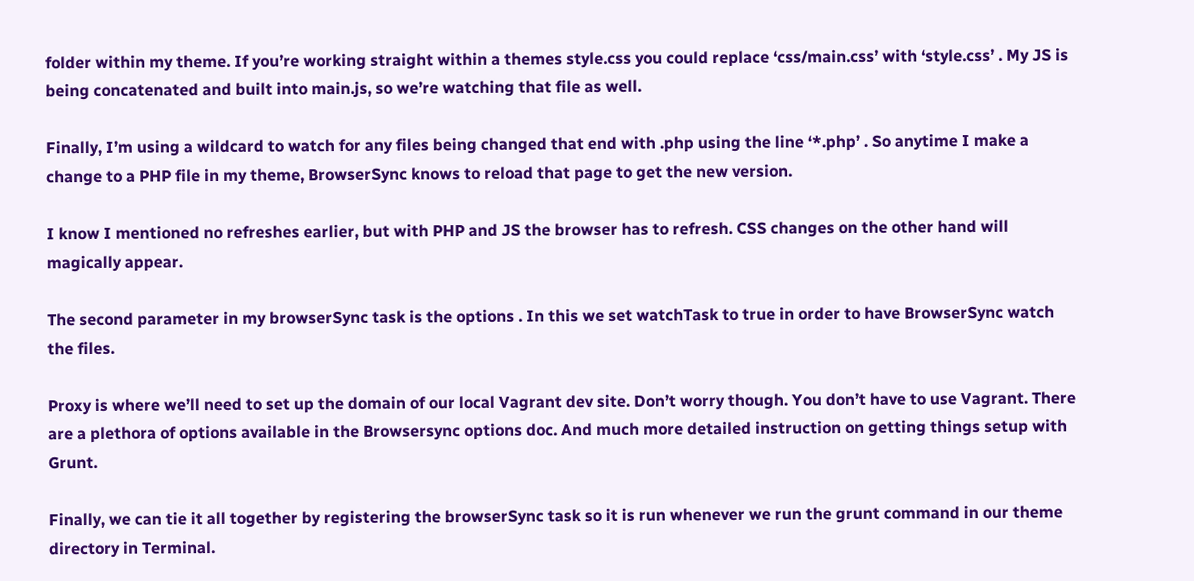folder within my theme. If you’re working straight within a themes style.css you could replace ‘css/main.css’ with ‘style.css’ . My JS is being concatenated and built into main.js, so we’re watching that file as well.

Finally, I’m using a wildcard to watch for any files being changed that end with .php using the line ‘*.php’ . So anytime I make a change to a PHP file in my theme, BrowserSync knows to reload that page to get the new version.

I know I mentioned no refreshes earlier, but with PHP and JS the browser has to refresh. CSS changes on the other hand will magically appear.

The second parameter in my browserSync task is the options . In this we set watchTask to true in order to have BrowserSync watch the files.

Proxy is where we’ll need to set up the domain of our local Vagrant dev site. Don’t worry though. You don’t have to use Vagrant. There are a plethora of options available in the Browsersync options doc. And much more detailed instruction on getting things setup with Grunt.

Finally, we can tie it all together by registering the browserSync task so it is run whenever we run the grunt command in our theme directory in Terminal.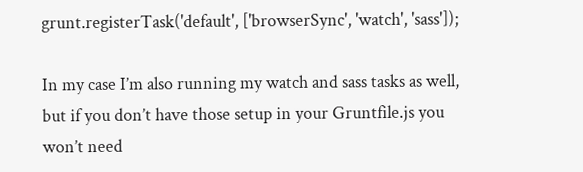grunt.registerTask('default', ['browserSync', 'watch', 'sass']);

In my case I’m also running my watch and sass tasks as well, but if you don’t have those setup in your Gruntfile.js you won’t need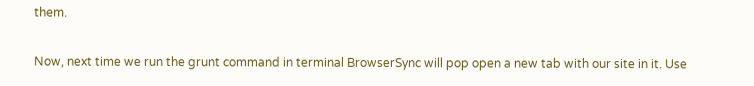them.

Now, next time we run the grunt command in terminal BrowserSync will pop open a new tab with our site in it. Use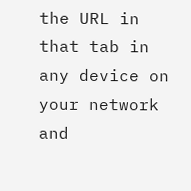the URL in that tab in any device on your network and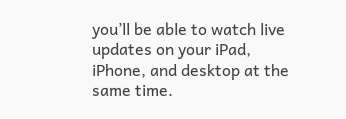you’ll be able to watch live updates on your iPad, iPhone, and desktop at the same time.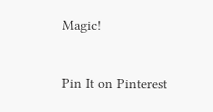Magic!


Pin It on Pinterest